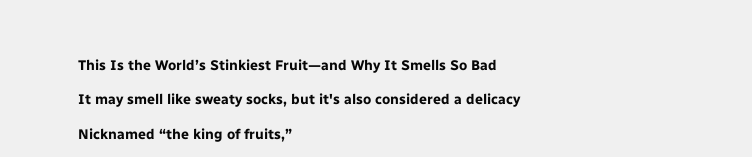This Is the World’s Stinkiest Fruit—and Why It Smells So Bad

It may smell like sweaty socks, but it's also considered a delicacy

Nicknamed “the king of fruits,”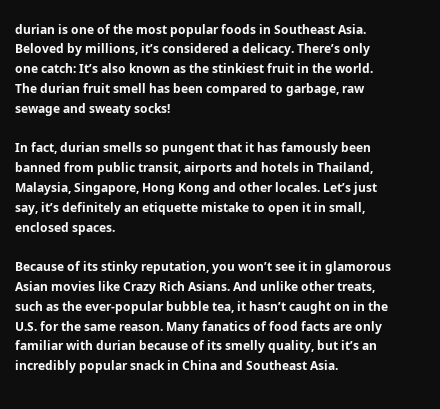durian is one of the most popular foods in Southeast Asia. Beloved by millions, it’s considered a delicacy. There’s only one catch: It’s also known as the stinkiest fruit in the world. The durian fruit smell has been compared to garbage, raw sewage and sweaty socks!

In fact, durian smells so pungent that it has famously been banned from public transit, airports and hotels in Thailand, Malaysia, Singapore, Hong Kong and other locales. Let’s just say, it’s definitely an etiquette mistake to open it in small, enclosed spaces.

Because of its stinky reputation, you won’t see it in glamorous Asian movies like Crazy Rich Asians. And unlike other treats, such as the ever-popular bubble tea, it hasn’t caught on in the U.S. for the same reason. Many fanatics of food facts are only familiar with durian because of its smelly quality, but it’s an incredibly popular snack in China and Southeast Asia.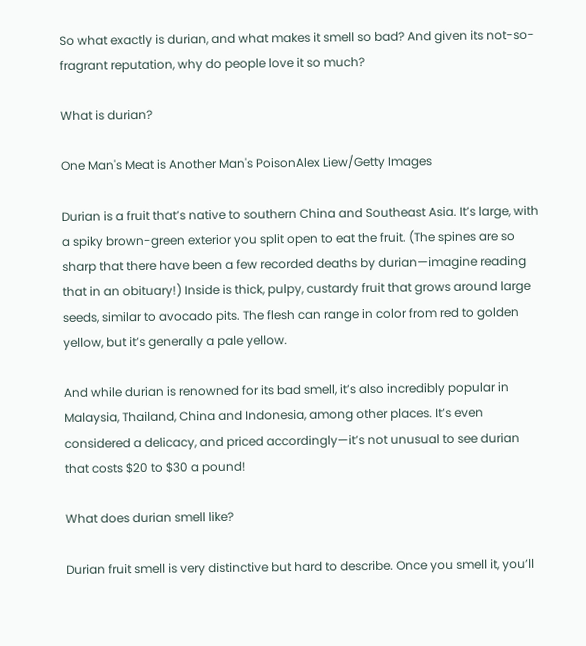So what exactly is durian, and what makes it smell so bad? And given its not-so-fragrant reputation, why do people love it so much?

What is durian?

One Man's Meat is Another Man's PoisonAlex Liew/Getty Images

Durian is a fruit that’s native to southern China and Southeast Asia. It’s large, with a spiky brown-green exterior you split open to eat the fruit. (The spines are so sharp that there have been a few recorded deaths by durian—imagine reading that in an obituary!) Inside is thick, pulpy, custardy fruit that grows around large seeds, similar to avocado pits. The flesh can range in color from red to golden yellow, but it’s generally a pale yellow.

And while durian is renowned for its bad smell, it’s also incredibly popular in Malaysia, Thailand, China and Indonesia, among other places. It’s even considered a delicacy, and priced accordingly—it’s not unusual to see durian that costs $20 to $30 a pound!

What does durian smell like?

Durian fruit smell is very distinctive but hard to describe. Once you smell it, you’ll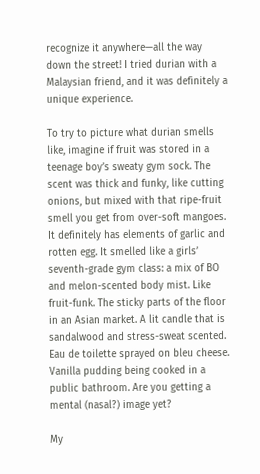recognize it anywhere—all the way down the street! I tried durian with a Malaysian friend, and it was definitely a unique experience.

To try to picture what durian smells like, imagine if fruit was stored in a teenage boy’s sweaty gym sock. The scent was thick and funky, like cutting onions, but mixed with that ripe-fruit smell you get from over-soft mangoes. It definitely has elements of garlic and rotten egg. It smelled like a girls’ seventh-grade gym class: a mix of BO and melon-scented body mist. Like fruit-funk. The sticky parts of the floor in an Asian market. A lit candle that is sandalwood and stress-sweat scented. Eau de toilette sprayed on bleu cheese. Vanilla pudding being cooked in a public bathroom. Are you getting a mental (nasal?) image yet?

My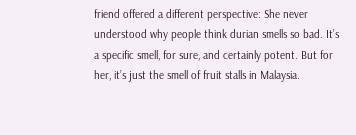friend offered a different perspective: She never understood why people think durian smells so bad. It’s a specific smell, for sure, and certainly potent. But for her, it’s just the smell of fruit stalls in Malaysia.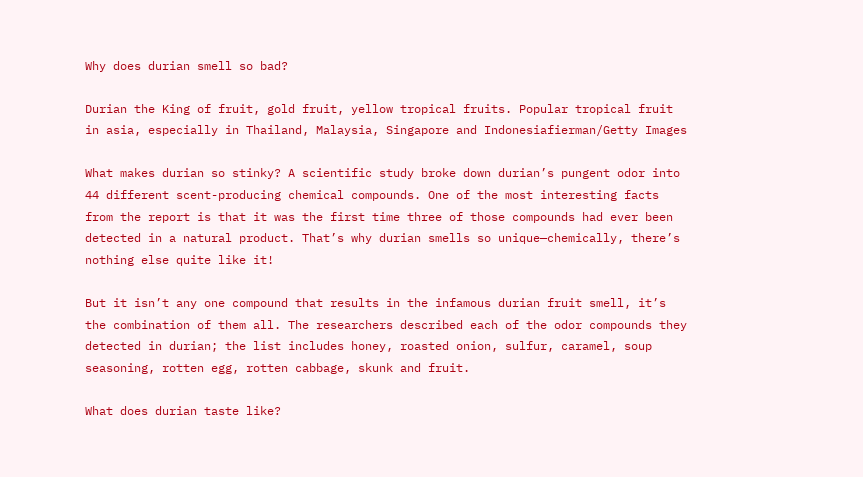Why does durian smell so bad?

Durian the King of fruit, gold fruit, yellow tropical fruits. Popular tropical fruit in asia, especially in Thailand, Malaysia, Singapore and Indonesiafierman/Getty Images

What makes durian so stinky? A scientific study broke down durian’s pungent odor into 44 different scent-producing chemical compounds. One of the most interesting facts from the report is that it was the first time three of those compounds had ever been detected in a natural product. That’s why durian smells so unique—chemically, there’s nothing else quite like it!

But it isn’t any one compound that results in the infamous durian fruit smell, it’s the combination of them all. The researchers described each of the odor compounds they detected in durian; the list includes honey, roasted onion, sulfur, caramel, soup seasoning, rotten egg, rotten cabbage, skunk and fruit.

What does durian taste like?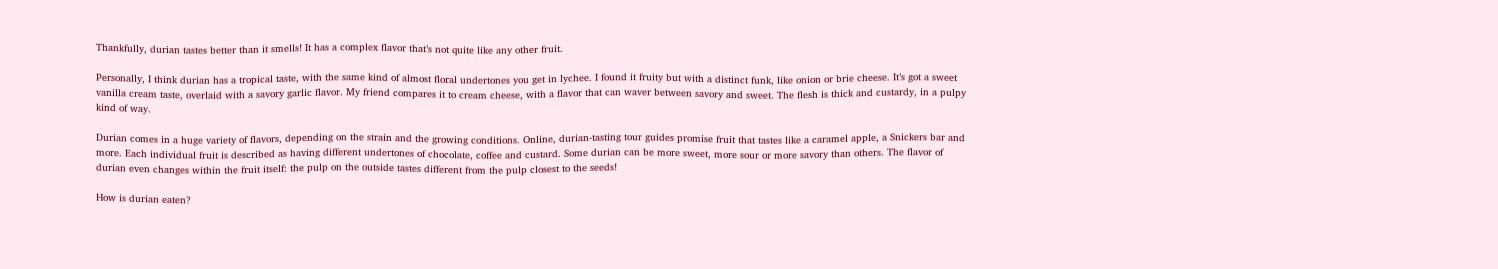Thankfully, durian tastes better than it smells! It has a complex flavor that’s not quite like any other fruit.

Personally, I think durian has a tropical taste, with the same kind of almost floral undertones you get in lychee. I found it fruity but with a distinct funk, like onion or brie cheese. It’s got a sweet vanilla cream taste, overlaid with a savory garlic flavor. My friend compares it to cream cheese, with a flavor that can waver between savory and sweet. The flesh is thick and custardy, in a pulpy kind of way.

Durian comes in a huge variety of flavors, depending on the strain and the growing conditions. Online, durian-tasting tour guides promise fruit that tastes like a caramel apple, a Snickers bar and more. Each individual fruit is described as having different undertones of chocolate, coffee and custard. Some durian can be more sweet, more sour or more savory than others. The flavor of durian even changes within the fruit itself: the pulp on the outside tastes different from the pulp closest to the seeds!

How is durian eaten?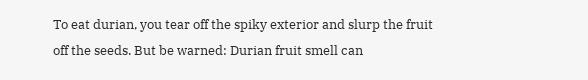To eat durian, you tear off the spiky exterior and slurp the fruit off the seeds. But be warned: Durian fruit smell can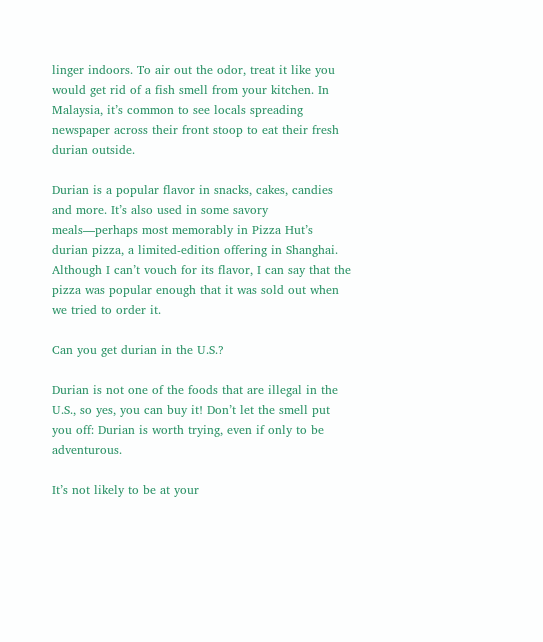linger indoors. To air out the odor, treat it like you would get rid of a fish smell from your kitchen. In Malaysia, it’s common to see locals spreading newspaper across their front stoop to eat their fresh durian outside.

Durian is a popular flavor in snacks, cakes, candies and more. It’s also used in some savory meals—perhaps most memorably in Pizza Hut’s durian pizza, a limited-edition offering in Shanghai. Although I can’t vouch for its flavor, I can say that the pizza was popular enough that it was sold out when we tried to order it.

Can you get durian in the U.S.?

Durian is not one of the foods that are illegal in the U.S., so yes, you can buy it! Don’t let the smell put you off: Durian is worth trying, even if only to be adventurous.

It’s not likely to be at your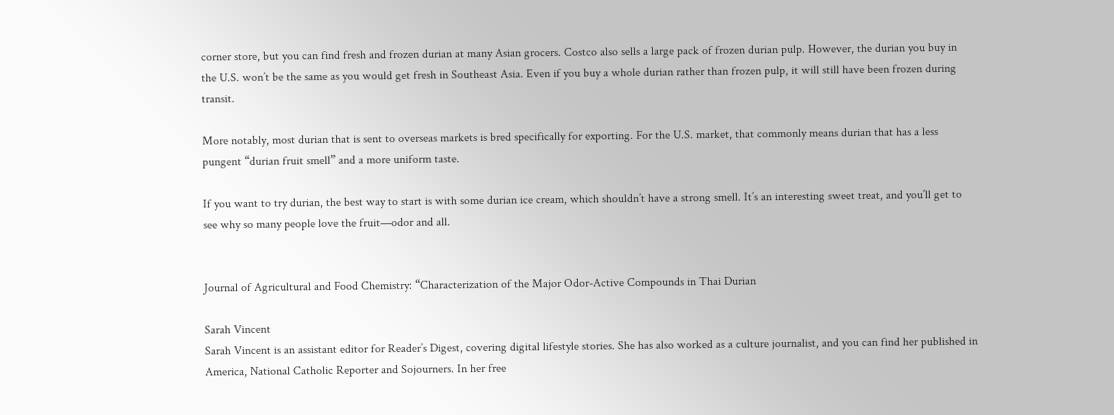corner store, but you can find fresh and frozen durian at many Asian grocers. Costco also sells a large pack of frozen durian pulp. However, the durian you buy in the U.S. won’t be the same as you would get fresh in Southeast Asia. Even if you buy a whole durian rather than frozen pulp, it will still have been frozen during transit.

More notably, most durian that is sent to overseas markets is bred specifically for exporting. For the U.S. market, that commonly means durian that has a less pungent “durian fruit smell” and a more uniform taste.

If you want to try durian, the best way to start is with some durian ice cream, which shouldn’t have a strong smell. It’s an interesting sweet treat, and you’ll get to see why so many people love the fruit—odor and all.


Journal of Agricultural and Food Chemistry: “Characterization of the Major Odor-Active Compounds in Thai Durian

Sarah Vincent
Sarah Vincent is an assistant editor for Reader’s Digest, covering digital lifestyle stories. She has also worked as a culture journalist, and you can find her published in America, National Catholic Reporter and Sojourners. In her free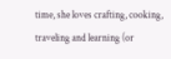time, she loves crafting, cooking, traveling and learning (or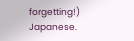forgetting!) Japanese.